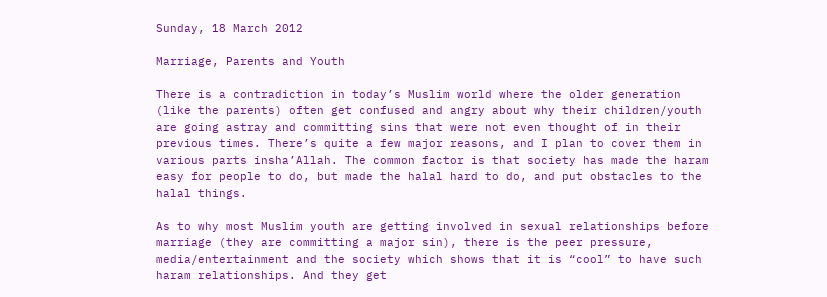Sunday, 18 March 2012

Marriage, Parents and Youth

There is a contradiction in today’s Muslim world where the older generation (like the parents) often get confused and angry about why their children/youth are going astray and committing sins that were not even thought of in their previous times. There’s quite a few major reasons, and I plan to cover them in various parts insha’Allah. The common factor is that society has made the haram easy for people to do, but made the halal hard to do, and put obstacles to the halal things.

As to why most Muslim youth are getting involved in sexual relationships before marriage (they are committing a major sin), there is the peer pressure, media/entertainment and the society which shows that it is “cool” to have such haram relationships. And they get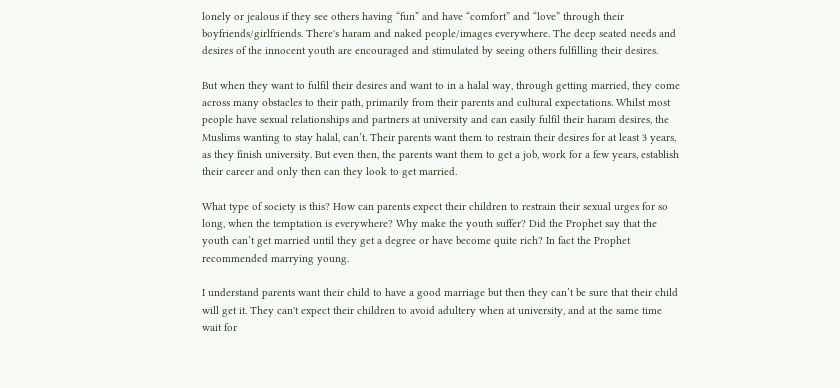lonely or jealous if they see others having “fun” and have “comfort” and “love” through their boyfriends/girlfriends. There's haram and naked people/images everywhere. The deep seated needs and desires of the innocent youth are encouraged and stimulated by seeing others fulfilling their desires.

But when they want to fulfil their desires and want to in a halal way, through getting married, they come across many obstacles to their path, primarily from their parents and cultural expectations. Whilst most people have sexual relationships and partners at university and can easily fulfil their haram desires, the Muslims wanting to stay halal, can’t. Their parents want them to restrain their desires for at least 3 years, as they finish university. But even then, the parents want them to get a job, work for a few years, establish their career and only then can they look to get married.

What type of society is this? How can parents expect their children to restrain their sexual urges for so long, when the temptation is everywhere? Why make the youth suffer? Did the Prophet say that the youth can’t get married until they get a degree or have become quite rich? In fact the Prophet recommended marrying young.

I understand parents want their child to have a good marriage but then they can’t be sure that their child will get it. They can't expect their children to avoid adultery when at university, and at the same time wait for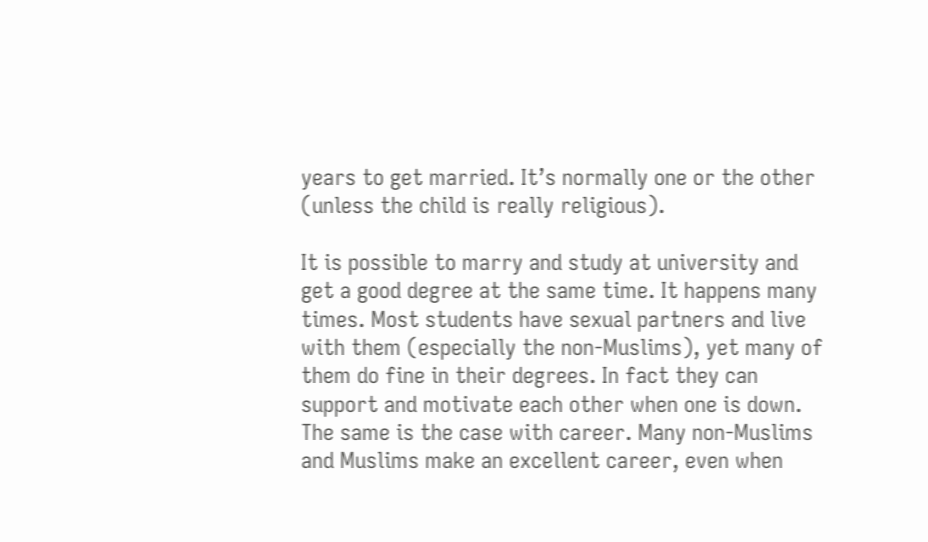years to get married. It’s normally one or the other (unless the child is really religious).

It is possible to marry and study at university and get a good degree at the same time. It happens many times. Most students have sexual partners and live with them (especially the non-Muslims), yet many of them do fine in their degrees. In fact they can support and motivate each other when one is down. The same is the case with career. Many non-Muslims and Muslims make an excellent career, even when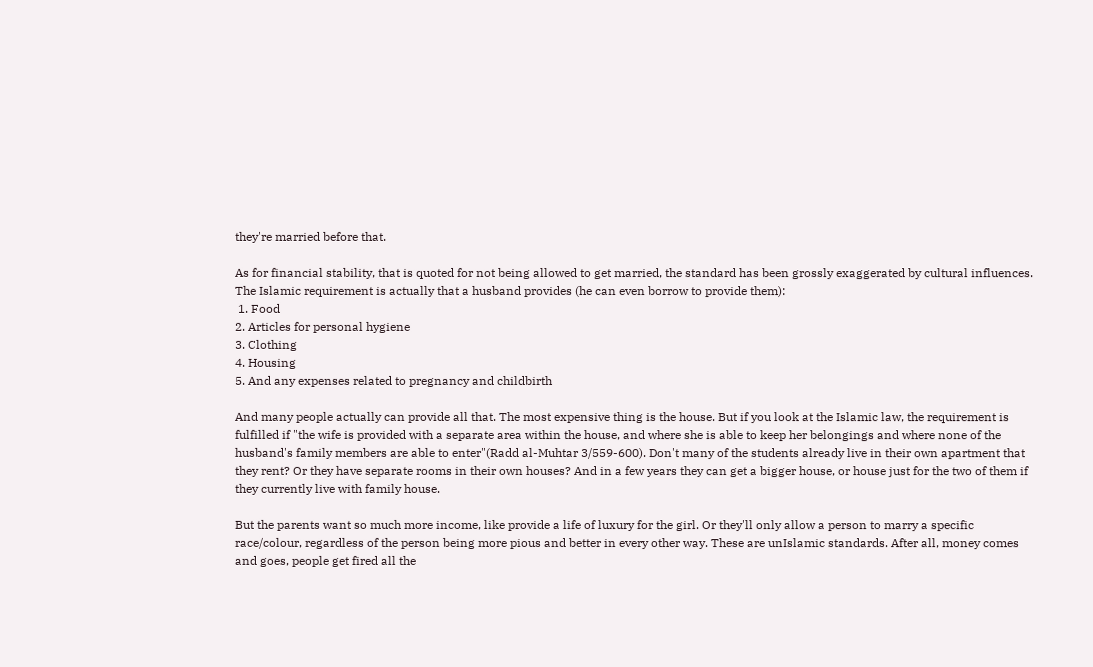they're married before that.

As for financial stability, that is quoted for not being allowed to get married, the standard has been grossly exaggerated by cultural influences. The Islamic requirement is actually that a husband provides (he can even borrow to provide them):
 1. Food
2. Articles for personal hygiene
3. Clothing
4. Housing
5. And any expenses related to pregnancy and childbirth

And many people actually can provide all that. The most expensive thing is the house. But if you look at the Islamic law, the requirement is fulfilled if "the wife is provided with a separate area within the house, and where she is able to keep her belongings and where none of the husband's family members are able to enter"(Radd al-Muhtar 3/559-600). Don't many of the students already live in their own apartment that they rent? Or they have separate rooms in their own houses? And in a few years they can get a bigger house, or house just for the two of them if they currently live with family house.

But the parents want so much more income, like provide a life of luxury for the girl. Or they'll only allow a person to marry a specific race/colour, regardless of the person being more pious and better in every other way. These are unIslamic standards. After all, money comes and goes, people get fired all the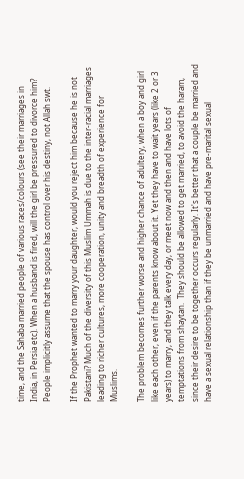time, and the Sahaba married people of various races/colours (see their marriages in India, in Persia etc). When a husband is fired, will the girl be pressured to divorce him? People implicitly assume that the spouse has control over his destiny, not Allah swt.

If the Prophet wanted to marry your daughter, would you reject him because he is not Pakistani? Much of the diversity of this Muslim Ummah is due to the inter-racial marriages leading to richer cultures, more cooperation, unity and breadth of experience for Muslims.

The problem becomes further worse and higher chance of adultery, when a boy and girl like each other, even if the parents know about it. Yet they have to wait years (like 2 or 3 years) to marry, and they talk every day, or meet now and then and have lots of temptations from shaytan.  They should be allowed to get married, to avoid the haram, since their desire to be together occurs regularly. It's better that a couple be married and have a sexual relationship than if they be unmarried and have pre-marital sexual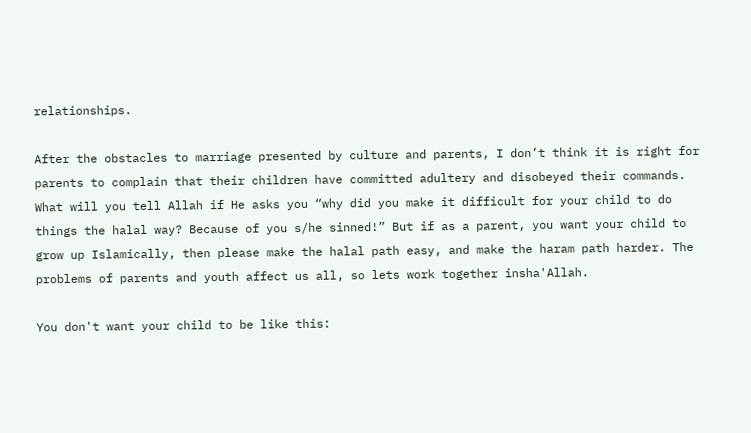relationships.

After the obstacles to marriage presented by culture and parents, I don’t think it is right for parents to complain that their children have committed adultery and disobeyed their commands. What will you tell Allah if He asks you “why did you make it difficult for your child to do things the halal way? Because of you s/he sinned!” But if as a parent, you want your child to grow up Islamically, then please make the halal path easy, and make the haram path harder. The problems of parents and youth affect us all, so lets work together insha'Allah.

You don't want your child to be like this: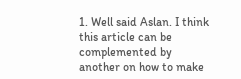1. Well said Aslan. I think this article can be complemented by another on how to make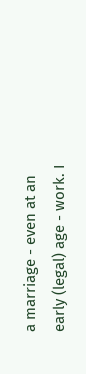a marriage - even at an early (legal) age - work. I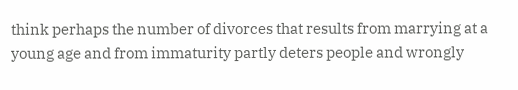think perhaps the number of divorces that results from marrying at a young age and from immaturity partly deters people and wrongly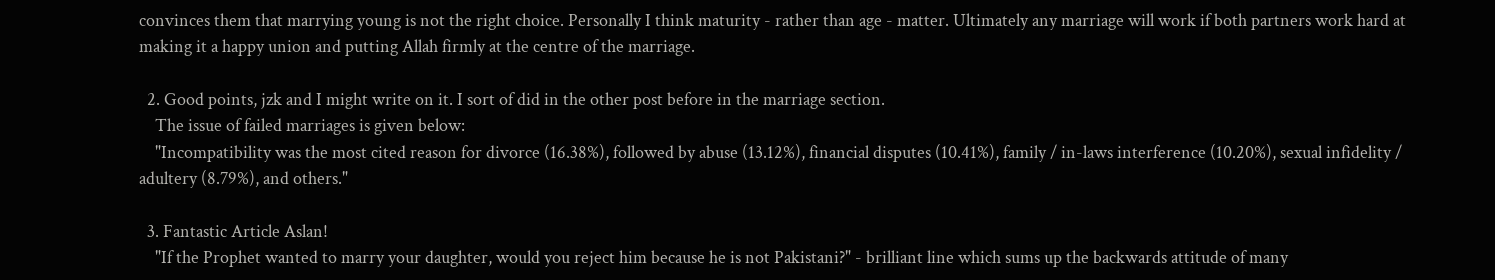convinces them that marrying young is not the right choice. Personally I think maturity - rather than age - matter. Ultimately any marriage will work if both partners work hard at making it a happy union and putting Allah firmly at the centre of the marriage.

  2. Good points, jzk and I might write on it. I sort of did in the other post before in the marriage section.
    The issue of failed marriages is given below:
    "Incompatibility was the most cited reason for divorce (16.38%), followed by abuse (13.12%), financial disputes (10.41%), family / in-laws interference (10.20%), sexual infidelity / adultery (8.79%), and others."

  3. Fantastic Article Aslan!
    "If the Prophet wanted to marry your daughter, would you reject him because he is not Pakistani?" - brilliant line which sums up the backwards attitude of many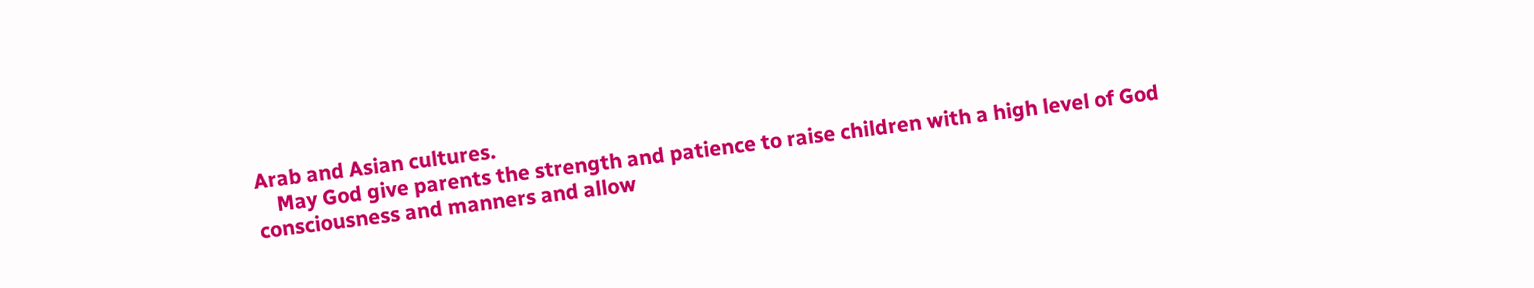Arab and Asian cultures.
    May God give parents the strength and patience to raise children with a high level of God consciousness and manners and allow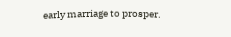early marriage to prosper.